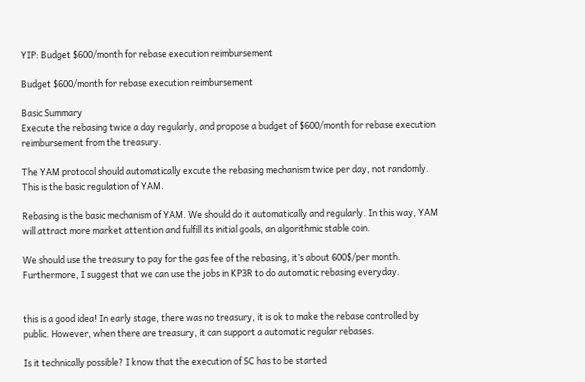YIP: Budget $600/month for rebase execution reimbursement

Budget $600/month for rebase execution reimbursement

Basic Summary
Execute the rebasing twice a day regularly, and propose a budget of $600/month for rebase execution reimbursement from the treasury.

The YAM protocol should automatically excute the rebasing mechanism twice per day, not randomly. This is the basic regulation of YAM.

Rebasing is the basic mechanism of YAM. We should do it automatically and regularly. In this way, YAM will attract more market attention and fulfill its initial goals, an algorithmic stable coin.

We should use the treasury to pay for the gas fee of the rebasing, it’s about 600$/per month. Furthermore, I suggest that we can use the jobs in KP3R to do automatic rebasing everyday.


this is a good idea! In early stage, there was no treasury, it is ok to make the rebase controlled by public. However, when there are treasury, it can support a automatic regular rebases.

Is it technically possible? I know that the execution of SC has to be started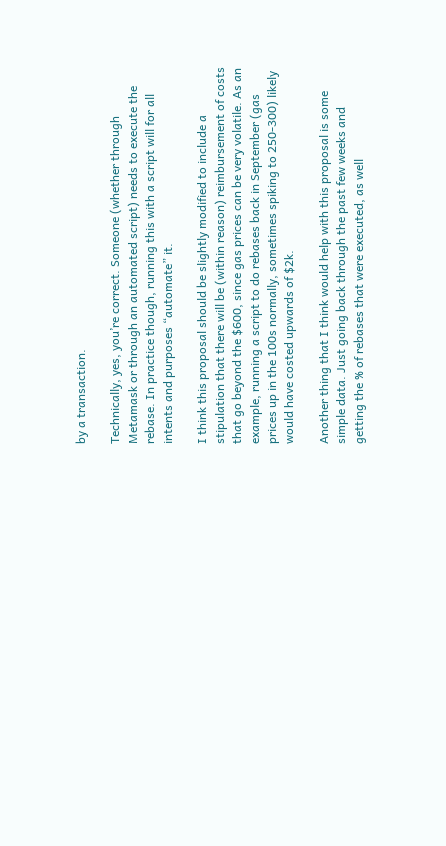by a transaction.

Technically, yes, you’re correct. Someone (whether through Metamask or through an automated script) needs to execute the rebase. In practice though, running this with a script will for all intents and purposes “automate” it.

I think this proposal should be slightly modified to include a stipulation that there will be (within reason) reimbursement of costs that go beyond the $600, since gas prices can be very volatile. As an example, running a script to do rebases back in September (gas prices up in the 100s normally, sometimes spiking to 250-300) likely would have costed upwards of $2k.

Another thing that I think would help with this proposal is some simple data. Just going back through the past few weeks and getting the % of rebases that were executed, as well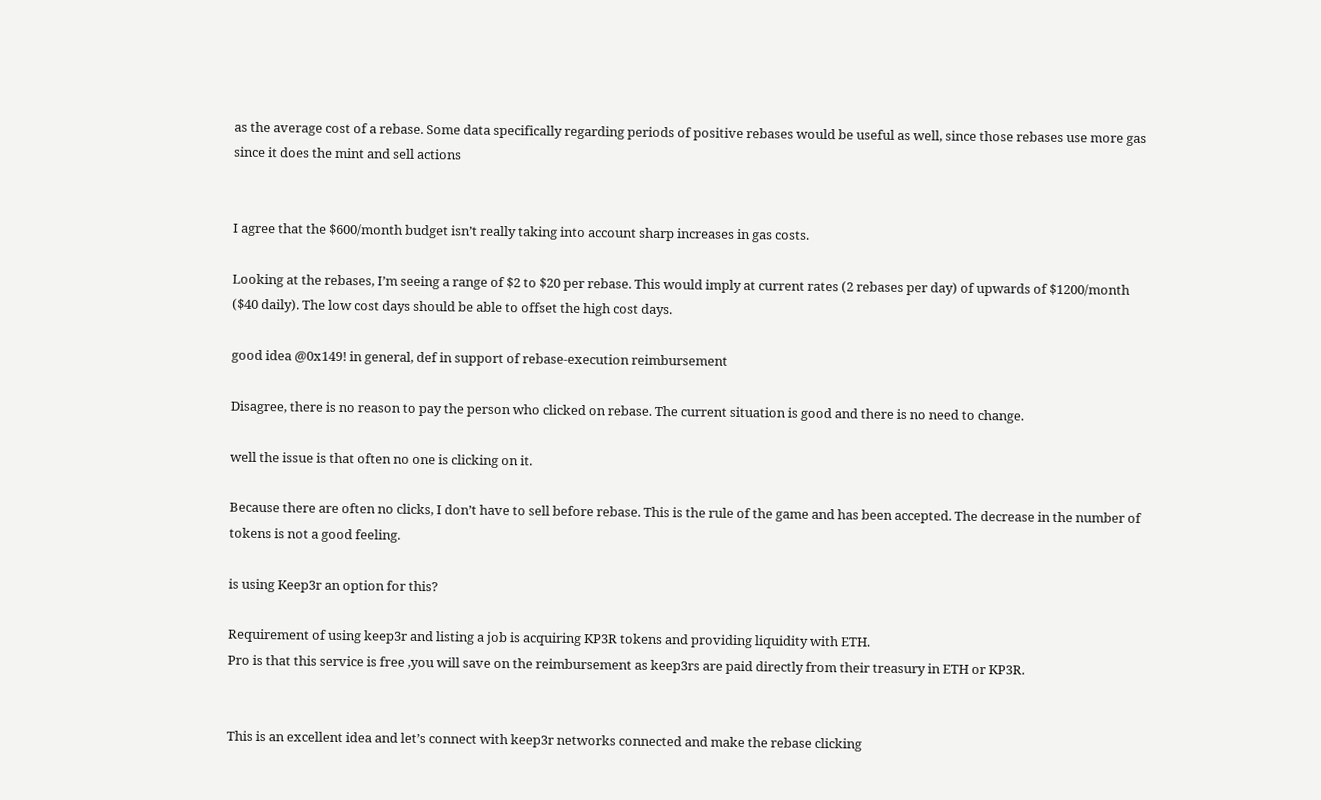as the average cost of a rebase. Some data specifically regarding periods of positive rebases would be useful as well, since those rebases use more gas since it does the mint and sell actions


I agree that the $600/month budget isn’t really taking into account sharp increases in gas costs.

Looking at the rebases, I’m seeing a range of $2 to $20 per rebase. This would imply at current rates (2 rebases per day) of upwards of $1200/month ($40 daily). The low cost days should be able to offset the high cost days.

good idea @0x149! in general, def in support of rebase-execution reimbursement

Disagree, there is no reason to pay the person who clicked on rebase. The current situation is good and there is no need to change.

well the issue is that often no one is clicking on it.

Because there are often no clicks, I don’t have to sell before rebase. This is the rule of the game and has been accepted. The decrease in the number of tokens is not a good feeling.

is using Keep3r an option for this?

Requirement of using keep3r and listing a job is acquiring KP3R tokens and providing liquidity with ETH.
Pro is that this service is free ,you will save on the reimbursement as keep3rs are paid directly from their treasury in ETH or KP3R.


This is an excellent idea and let’s connect with keep3r networks connected and make the rebase clicking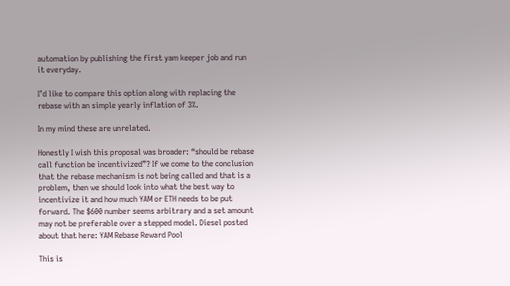automation by publishing the first yam keeper job and run it everyday.

I’d like to compare this option along with replacing the rebase with an simple yearly inflation of 3%.

In my mind these are unrelated.

Honestly I wish this proposal was broader: “should be rebase call function be incentivized”? If we come to the conclusion that the rebase mechanism is not being called and that is a problem, then we should look into what the best way to incentivize it and how much YAM or ETH needs to be put forward. The $600 number seems arbitrary and a set amount may not be preferable over a stepped model. Diesel posted about that here: YAM Rebase Reward Pool

This is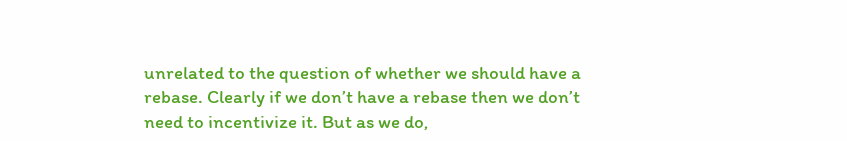unrelated to the question of whether we should have a rebase. Clearly if we don’t have a rebase then we don’t need to incentivize it. But as we do,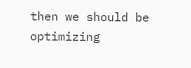then we should be optimizing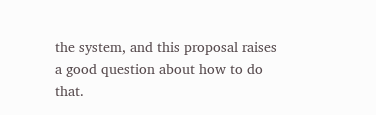the system, and this proposal raises a good question about how to do that.